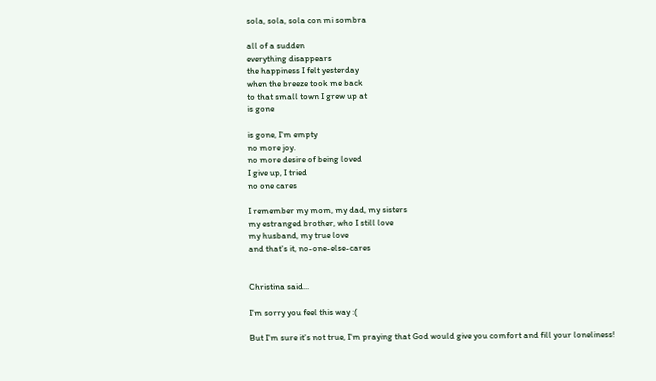sola, sola, sola con mi sombra

all of a sudden
everything disappears
the happiness I felt yesterday
when the breeze took me back
to that small town I grew up at
is gone

is gone, I'm empty
no more joy.
no more desire of being loved
I give up, I tried
no one cares

I remember my mom, my dad, my sisters
my estranged brother, who I still love
my husband, my true love
and that's it, no-one-else-cares


Christina said...

I'm sorry you feel this way :(

But I'm sure it's not true, I'm praying that God would give you comfort and fill your loneliness!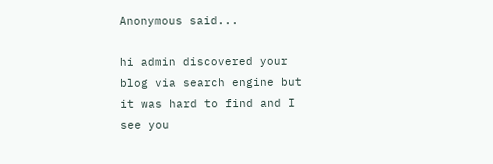Anonymous said...

hi admin discovered your blog via search engine but it was hard to find and I see you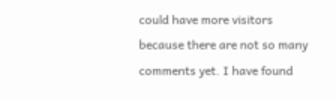could have more visitors because there are not so many comments yet. I have found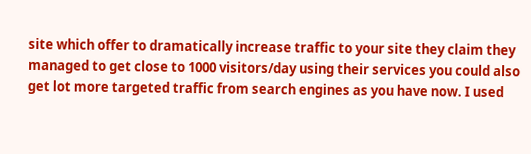site which offer to dramatically increase traffic to your site they claim they managed to get close to 1000 visitors/day using their services you could also get lot more targeted traffic from search engines as you have now. I used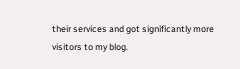their services and got significantly more visitors to my blog.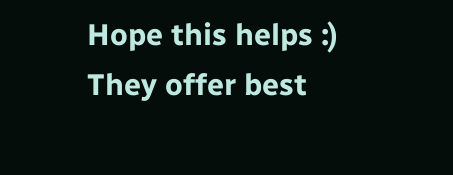Hope this helps :) They offer best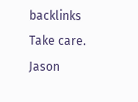backlinks Take care. Jason